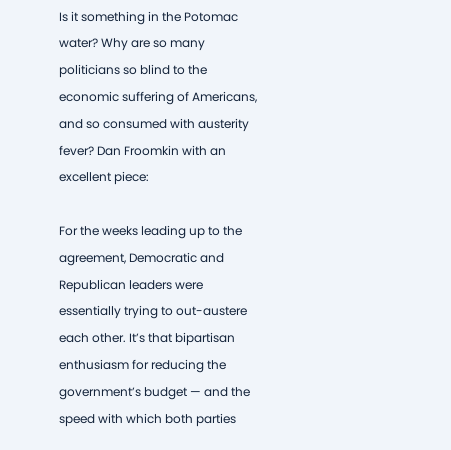Is it something in the Potomac water? Why are so many politicians so blind to the economic suffering of Americans, and so consumed with austerity fever? Dan Froomkin with an excellent piece:

For the weeks leading up to the agreement, Democratic and Republican leaders were essentially trying to out-austere each other. It’s that bipartisan enthusiasm for reducing the government’s budget — and the speed with which both parties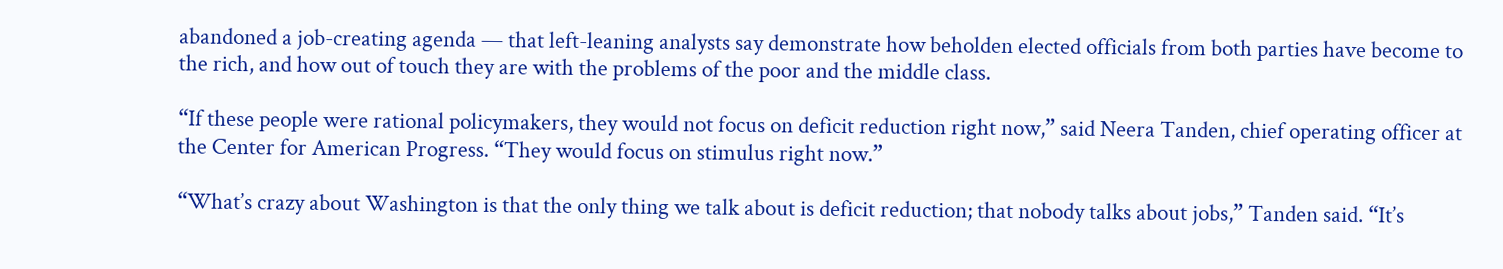abandoned a job-creating agenda — that left-leaning analysts say demonstrate how beholden elected officials from both parties have become to the rich, and how out of touch they are with the problems of the poor and the middle class.

“If these people were rational policymakers, they would not focus on deficit reduction right now,” said Neera Tanden, chief operating officer at the Center for American Progress. “They would focus on stimulus right now.”

“What’s crazy about Washington is that the only thing we talk about is deficit reduction; that nobody talks about jobs,” Tanden said. “It’s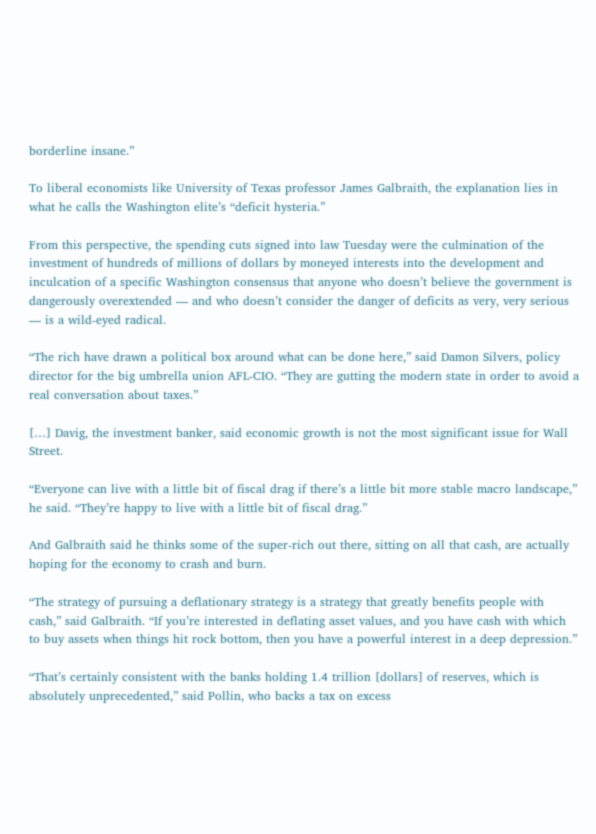borderline insane.”

To liberal economists like University of Texas professor James Galbraith, the explanation lies in what he calls the Washington elite’s “deficit hysteria.”

From this perspective, the spending cuts signed into law Tuesday were the culmination of the investment of hundreds of millions of dollars by moneyed interests into the development and inculcation of a specific Washington consensus that anyone who doesn’t believe the government is dangerously overextended — and who doesn’t consider the danger of deficits as very, very serious — is a wild-eyed radical.

“The rich have drawn a political box around what can be done here,” said Damon Silvers, policy director for the big umbrella union AFL-CIO. “They are gutting the modern state in order to avoid a real conversation about taxes.”

[…] Davig, the investment banker, said economic growth is not the most significant issue for Wall Street.

“Everyone can live with a little bit of fiscal drag if there’s a little bit more stable macro landscape,” he said. “They’re happy to live with a little bit of fiscal drag.”

And Galbraith said he thinks some of the super-rich out there, sitting on all that cash, are actually hoping for the economy to crash and burn.

“The strategy of pursuing a deflationary strategy is a strategy that greatly benefits people with cash,” said Galbraith. “If you’re interested in deflating asset values, and you have cash with which to buy assets when things hit rock bottom, then you have a powerful interest in a deep depression.”

“That’s certainly consistent with the banks holding 1.4 trillion [dollars] of reserves, which is absolutely unprecedented,” said Pollin, who backs a tax on excess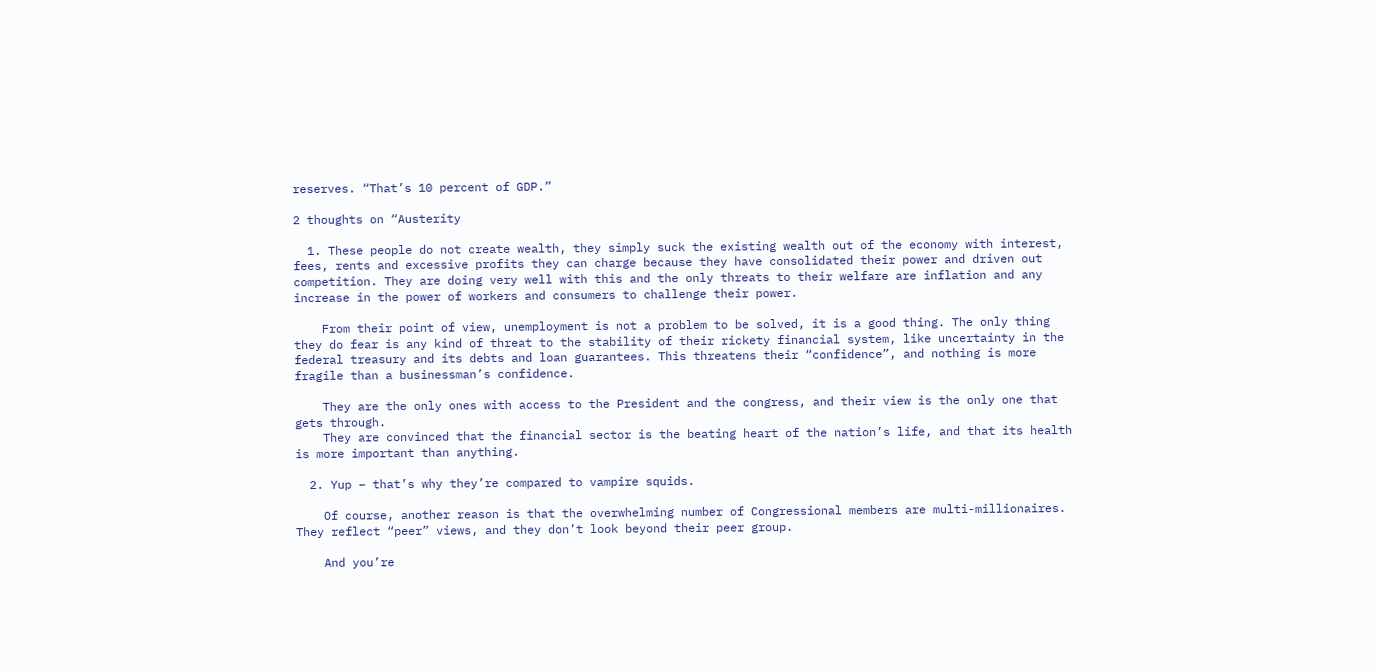reserves. “That’s 10 percent of GDP.”

2 thoughts on “Austerity

  1. These people do not create wealth, they simply suck the existing wealth out of the economy with interest, fees, rents and excessive profits they can charge because they have consolidated their power and driven out competition. They are doing very well with this and the only threats to their welfare are inflation and any increase in the power of workers and consumers to challenge their power.

    From their point of view, unemployment is not a problem to be solved, it is a good thing. The only thing they do fear is any kind of threat to the stability of their rickety financial system, like uncertainty in the federal treasury and its debts and loan guarantees. This threatens their “confidence”, and nothing is more fragile than a businessman’s confidence.

    They are the only ones with access to the President and the congress, and their view is the only one that gets through.
    They are convinced that the financial sector is the beating heart of the nation’s life, and that its health is more important than anything.

  2. Yup – that’s why they’re compared to vampire squids.

    Of course, another reason is that the overwhelming number of Congressional members are multi-millionaires. They reflect “peer” views, and they don’t look beyond their peer group.

    And you’re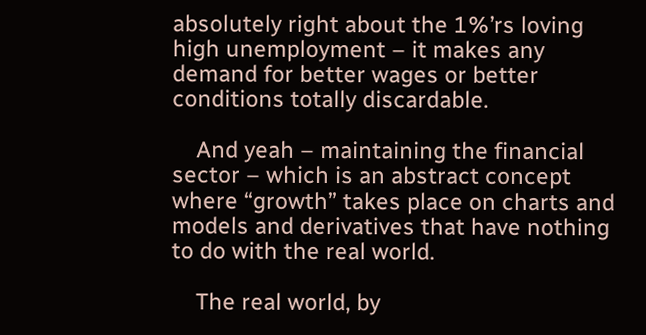absolutely right about the 1%’rs loving high unemployment – it makes any demand for better wages or better conditions totally discardable.

    And yeah – maintaining the financial sector – which is an abstract concept where “growth” takes place on charts and models and derivatives that have nothing to do with the real world.

    The real world, by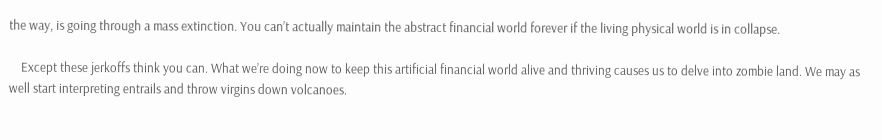the way, is going through a mass extinction. You can’t actually maintain the abstract financial world forever if the living physical world is in collapse.

    Except these jerkoffs think you can. What we’re doing now to keep this artificial financial world alive and thriving causes us to delve into zombie land. We may as well start interpreting entrails and throw virgins down volcanoes.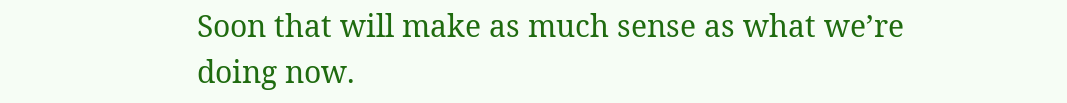Soon that will make as much sense as what we’re doing now.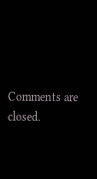Comments are closed.